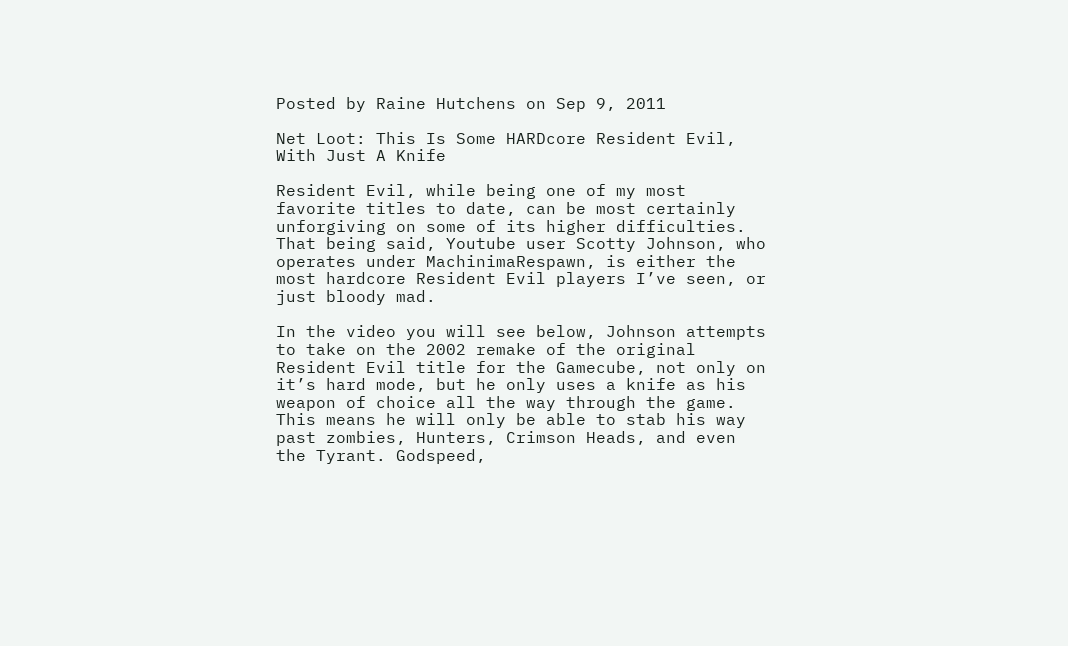Posted by Raine Hutchens on Sep 9, 2011

Net Loot: This Is Some HARDcore Resident Evil, With Just A Knife

Resident Evil, while being one of my most favorite titles to date, can be most certainly unforgiving on some of its higher difficulties. That being said, Youtube user Scotty Johnson, who operates under MachinimaRespawn, is either the most hardcore Resident Evil players I’ve seen, or just bloody mad.

In the video you will see below, Johnson attempts to take on the 2002 remake of the original Resident Evil title for the Gamecube, not only on it’s hard mode, but he only uses a knife as his weapon of choice all the way through the game. This means he will only be able to stab his way past zombies, Hunters, Crimson Heads, and even the Tyrant. Godspeed,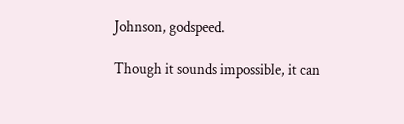Johnson, godspeed.

Though it sounds impossible, it can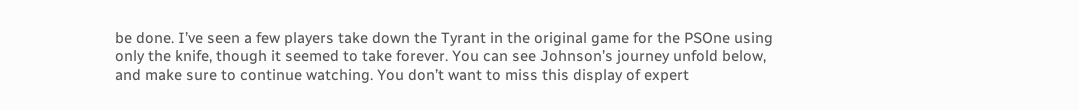be done. I’ve seen a few players take down the Tyrant in the original game for the PSOne using only the knife, though it seemed to take forever. You can see Johnson’s journey unfold below, and make sure to continue watching. You don’t want to miss this display of expert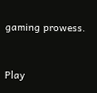gaming prowess.


Play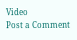Video
Post a Comment